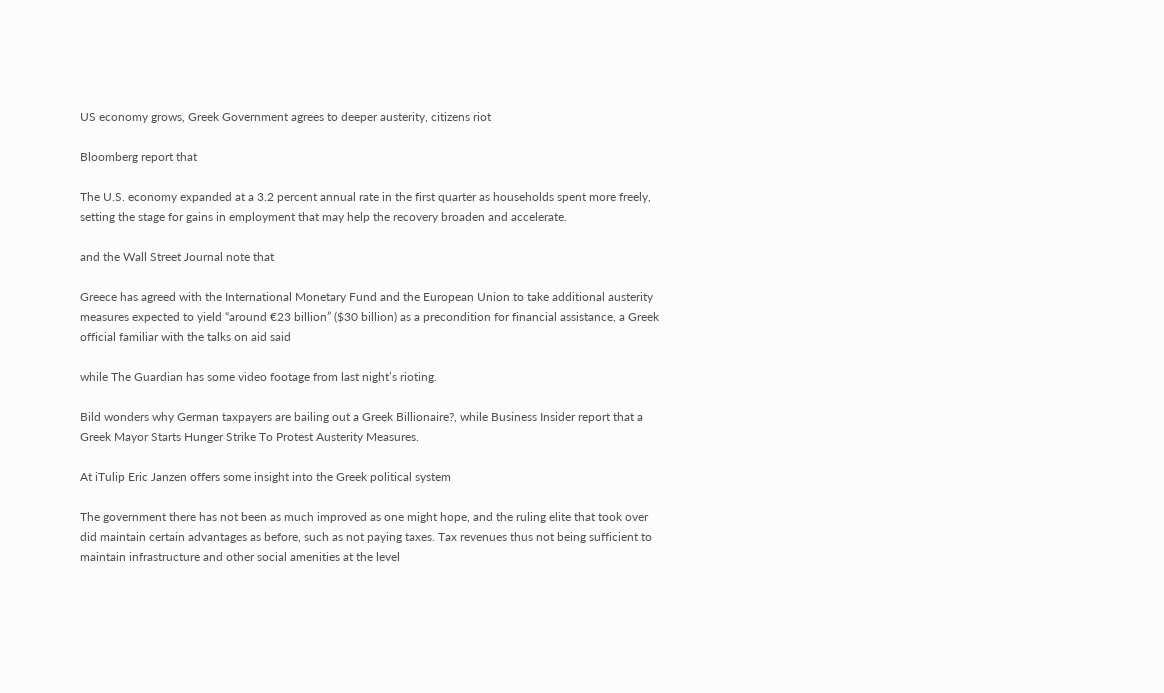US economy grows, Greek Government agrees to deeper austerity, citizens riot

Bloomberg report that

The U.S. economy expanded at a 3.2 percent annual rate in the first quarter as households spent more freely, setting the stage for gains in employment that may help the recovery broaden and accelerate.

and the Wall Street Journal note that

Greece has agreed with the International Monetary Fund and the European Union to take additional austerity measures expected to yield “around €23 billion” ($30 billion) as a precondition for financial assistance, a Greek official familiar with the talks on aid said

while The Guardian has some video footage from last night’s rioting.

Bild wonders why German taxpayers are bailing out a Greek Billionaire?, while Business Insider report that a Greek Mayor Starts Hunger Strike To Protest Austerity Measures.

At iTulip Eric Janzen offers some insight into the Greek political system

The government there has not been as much improved as one might hope, and the ruling elite that took over did maintain certain advantages as before, such as not paying taxes. Tax revenues thus not being sufficient to maintain infrastructure and other social amenities at the level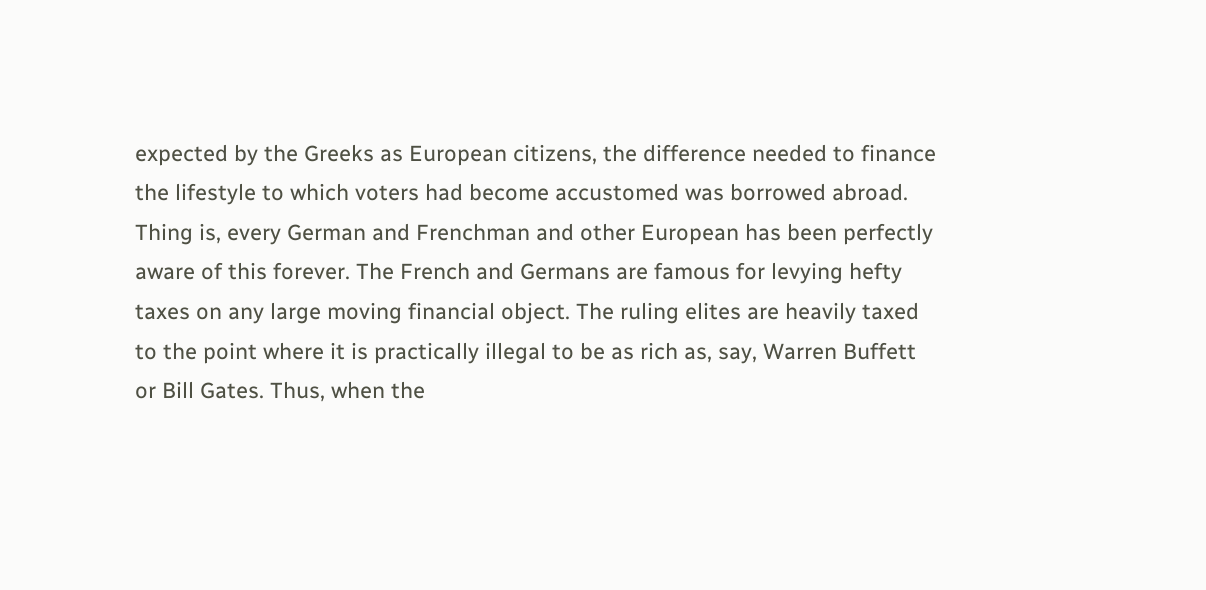expected by the Greeks as European citizens, the difference needed to finance the lifestyle to which voters had become accustomed was borrowed abroad. Thing is, every German and Frenchman and other European has been perfectly aware of this forever. The French and Germans are famous for levying hefty taxes on any large moving financial object. The ruling elites are heavily taxed to the point where it is practically illegal to be as rich as, say, Warren Buffett or Bill Gates. Thus, when the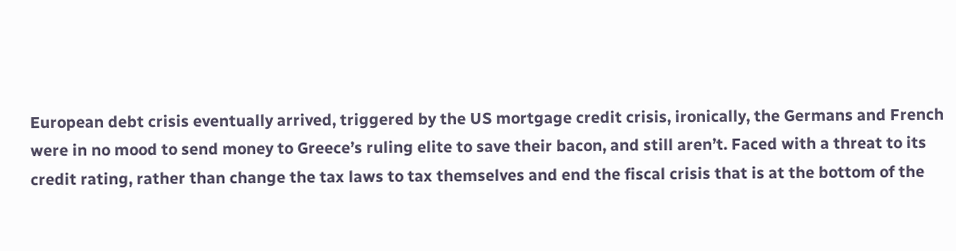European debt crisis eventually arrived, triggered by the US mortgage credit crisis, ironically, the Germans and French were in no mood to send money to Greece’s ruling elite to save their bacon, and still aren’t. Faced with a threat to its credit rating, rather than change the tax laws to tax themselves and end the fiscal crisis that is at the bottom of the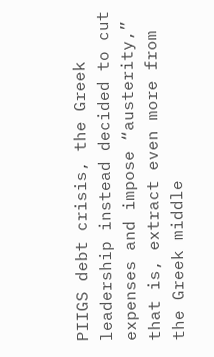PIIGS debt crisis, the Greek leadership instead decided to cut expenses and impose “austerity,” that is, extract even more from the Greek middle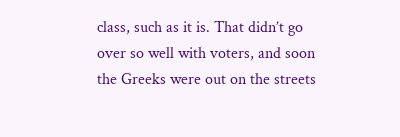class, such as it is. That didn’t go over so well with voters, and soon the Greeks were out on the streets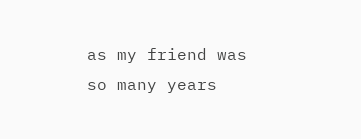as my friend was so many years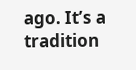ago. It’s a tradition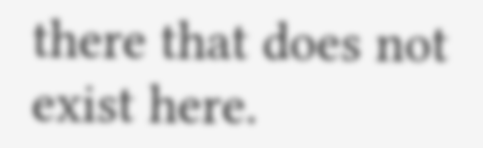there that does not exist here.